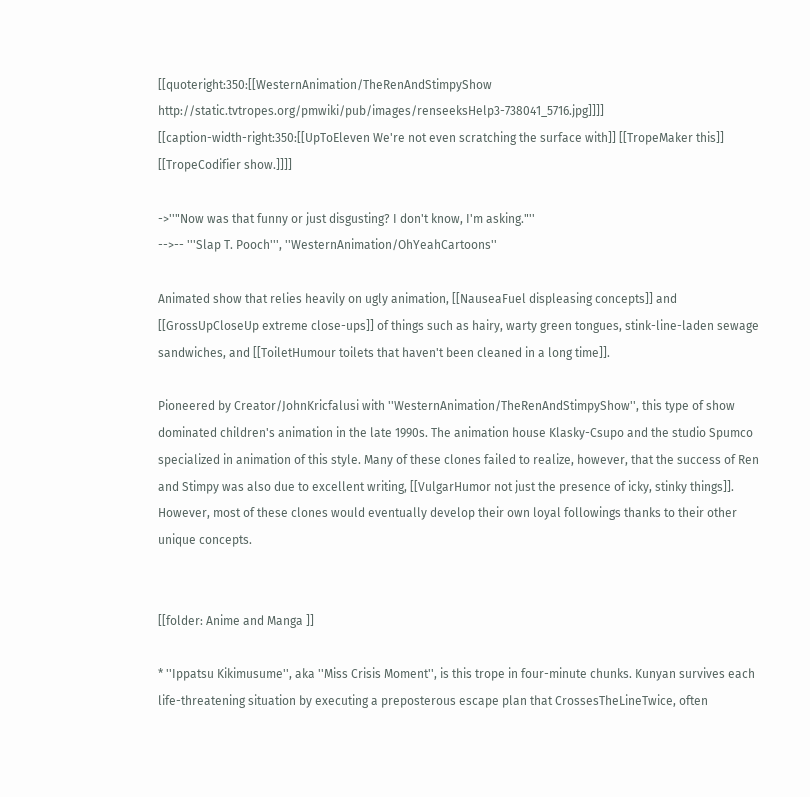[[quoteright:350:[[WesternAnimation/TheRenAndStimpyShow http://static.tvtropes.org/pmwiki/pub/images/renseeksHelp3-738041_5716.jpg]]]]
[[caption-width-right:350:[[UpToEleven We're not even scratching the surface with]] [[TropeMaker this]] [[TropeCodifier show.]]]]

->''"Now was that funny or just disgusting? I don't know, I'm asking."''
-->-- '''Slap T. Pooch''', ''WesternAnimation/OhYeahCartoons''

Animated show that relies heavily on ugly animation, [[NauseaFuel displeasing concepts]] and [[GrossUpCloseUp extreme close-ups]] of things such as hairy, warty green tongues, stink-line-laden sewage sandwiches, and [[ToiletHumour toilets that haven't been cleaned in a long time]].

Pioneered by Creator/JohnKricfalusi with ''WesternAnimation/TheRenAndStimpyShow'', this type of show dominated children's animation in the late 1990s. The animation house Klasky-Csupo and the studio Spumco specialized in animation of this style. Many of these clones failed to realize, however, that the success of Ren and Stimpy was also due to excellent writing, [[VulgarHumor not just the presence of icky, stinky things]]. However, most of these clones would eventually develop their own loyal followings thanks to their other unique concepts.


[[folder: Anime and Manga ]]

* ''Ippatsu Kikimusume'', aka ''Miss Crisis Moment'', is this trope in four-minute chunks. Kunyan survives each life-threatening situation by executing a preposterous escape plan that CrossesTheLineTwice, often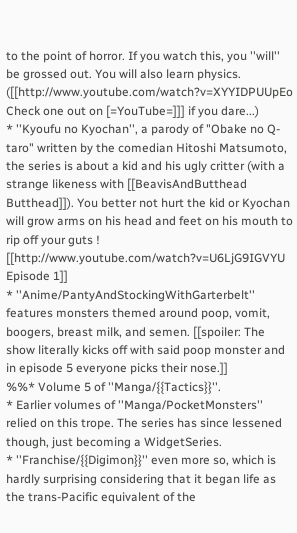to the point of horror. If you watch this, you ''will'' be grossed out. You will also learn physics. ([[http://www.youtube.com/watch?v=XYYIDPUUpEo Check one out on [=YouTube=]]] if you dare...)
* ''Kyoufu no Kyochan'', a parody of "Obake no Q-taro" written by the comedian Hitoshi Matsumoto, the series is about a kid and his ugly critter (with a strange likeness with [[BeavisAndButthead Butthead]]). You better not hurt the kid or Kyochan will grow arms on his head and feet on his mouth to rip off your guts ! [[http://www.youtube.com/watch?v=U6LjG9IGVYU Episode 1]]
* ''Anime/PantyAndStockingWithGarterbelt'' features monsters themed around poop, vomit, boogers, breast milk, and semen. [[spoiler: The show literally kicks off with said poop monster and in episode 5 everyone picks their nose.]]
%%* Volume 5 of ''Manga/{{Tactics}}''.
* Earlier volumes of ''Manga/PocketMonsters'' relied on this trope. The series has since lessened though, just becoming a WidgetSeries.
* ''Franchise/{{Digimon}}'' even more so, which is hardly surprising considering that it began life as the trans-Pacific equivalent of the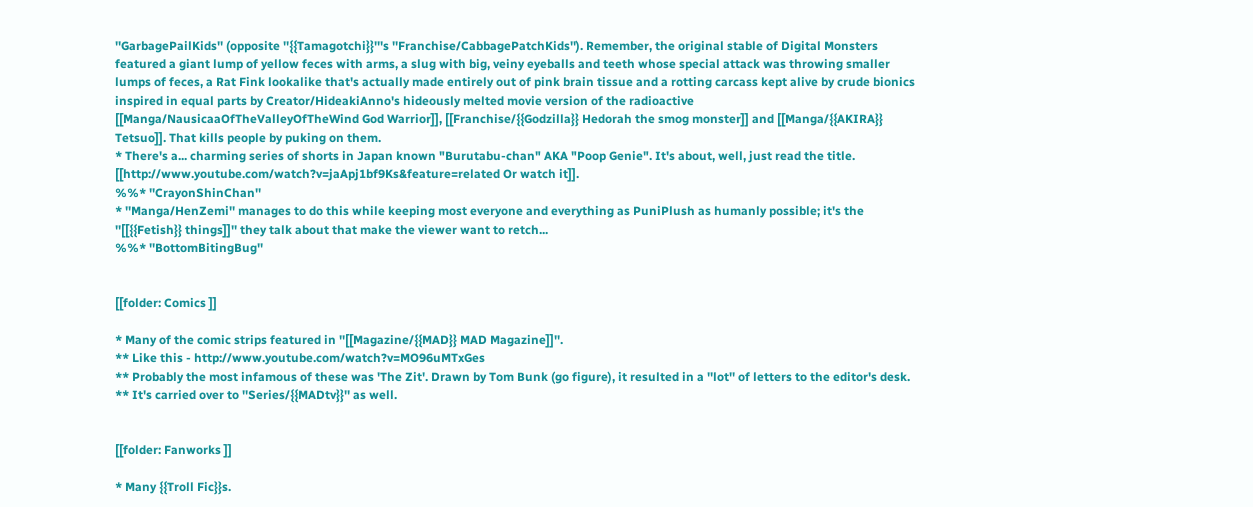''GarbagePailKids'' (opposite ''{{Tamagotchi}}'''s ''Franchise/CabbagePatchKids''). Remember, the original stable of Digital Monsters featured a giant lump of yellow feces with arms, a slug with big, veiny eyeballs and teeth whose special attack was throwing smaller lumps of feces, a Rat Fink lookalike that's actually made entirely out of pink brain tissue and a rotting carcass kept alive by crude bionics inspired in equal parts by Creator/HideakiAnno's hideously melted movie version of the radioactive [[Manga/NausicaaOfTheValleyOfTheWind God Warrior]], [[Franchise/{{Godzilla}} Hedorah the smog monster]] and [[Manga/{{AKIRA}} Tetsuo]]. That kills people by puking on them.
* There's a... charming series of shorts in Japan known "Burutabu-chan" AKA "Poop Genie". It's about, well, just read the title. [[http://www.youtube.com/watch?v=jaApj1bf9Ks&feature=related Or watch it]].
%%* ''CrayonShinChan''
* ''Manga/HenZemi'' manages to do this while keeping most everyone and everything as PuniPlush as humanly possible; it's the ''[[{{Fetish}} things]]'' they talk about that make the viewer want to retch...
%%* ''BottomBitingBug''


[[folder: Comics ]]

* Many of the comic strips featured in ''[[Magazine/{{MAD}} MAD Magazine]]''.
** Like this - http://www.youtube.com/watch?v=MO96uMTxGes
** Probably the most infamous of these was 'The Zit'. Drawn by Tom Bunk (go figure), it resulted in a ''lot'' of letters to the editor's desk.
** It's carried over to ''Series/{{MADtv}}'' as well.


[[folder: Fanworks ]]

* Many {{Troll Fic}}s.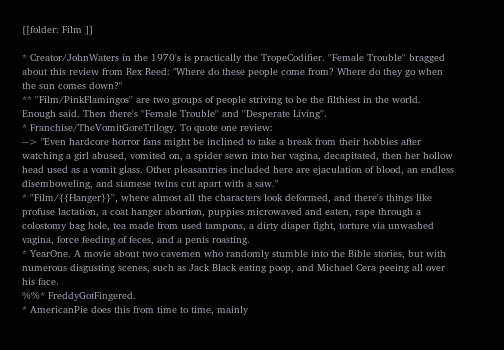[[folder: Film ]]

* Creator/JohnWaters in the 1970's is practically the TropeCodifier. ''Female Trouble'' bragged about this review from Rex Reed: "Where do these people come from? Where do they go when the sun comes down?"
** ''Film/PinkFlamingos'' are two groups of people striving to be the filthiest in the world. Enough said. Then there's ''Female Trouble'' and ''Desperate Living''.
* Franchise/TheVomitGoreTrilogy. To quote one review:
--> "Even hardcore horror fans might be inclined to take a break from their hobbies after watching a girl abused, vomited on, a spider sewn into her vagina, decapitated, then her hollow head used as a vomit glass. Other pleasantries included here are ejaculation of blood, an endless disemboweling, and siamese twins cut apart with a saw."
* ''Film/{{Hanger}}'', where almost all the characters look deformed, and there's things like profuse lactation, a coat hanger abortion, puppies microwaved and eaten, rape through a colostomy bag hole, tea made from used tampons, a dirty diaper fight, torture via unwashed vagina, force feeding of feces, and a penis roasting.
* YearOne. A movie about two cavemen who randomly stumble into the Bible stories, but with numerous disgusting scenes, such as Jack Black eating poop, and Michael Cera peeing all over his face.
%%* FreddyGotFingered.
* AmericanPie does this from time to time, mainly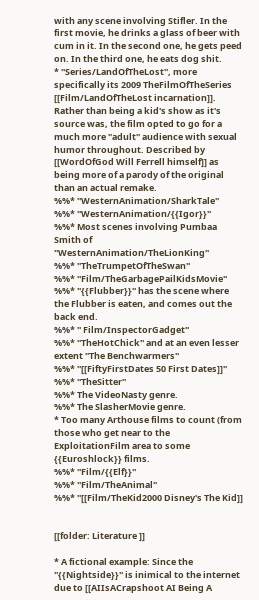with any scene involving Stifler. In the first movie, he drinks a glass of beer with cum in it. In the second one, he gets peed on. In the third one, he eats dog shit.
* ''Series/LandOfTheLost'', more specifically its 2009 TheFilmOfTheSeries [[Film/LandOfTheLost incarnation]]. Rather than being a kid's show as it's source was, the film opted to go for a much more "adult" audience with sexual humor throughout. Described by [[WordOfGod Will Ferrell himself]] as being more of a parody of the original than an actual remake.
%%* ''WesternAnimation/SharkTale''
%%* ''WesternAnimation/{{Igor}}''
%%* Most scenes involving Pumbaa Smith of ''WesternAnimation/TheLionKing''
%%* ''TheTrumpetOfTheSwan''
%%* ''Film/TheGarbagePailKidsMovie''
%%* ''{{Flubber}}'' has the scene where the Flubber is eaten, and comes out the back end.
%%* '' Film/InspectorGadget''
%%* ''TheHotChick'' and at an even lesser extent ''The Benchwarmers''
%%* ''[[FiftyFirstDates 50 First Dates]]''
%%* ''TheSitter''
%%* The VideoNasty genre.
%%* The SlasherMovie genre.
* Too many Arthouse films to count (from those who get near to the ExploitationFilm area to some {{Euroshlock}} films.
%%* ''Film/{{Elf}}''
%%* ''Film/TheAnimal''
%%* ''[[Film/TheKid2000 Disney's The Kid]]


[[folder: Literature ]]

* A fictional example: Since the ''{{Nightside}}'' is inimical to the internet due to [[AIIsACrapshoot AI Being A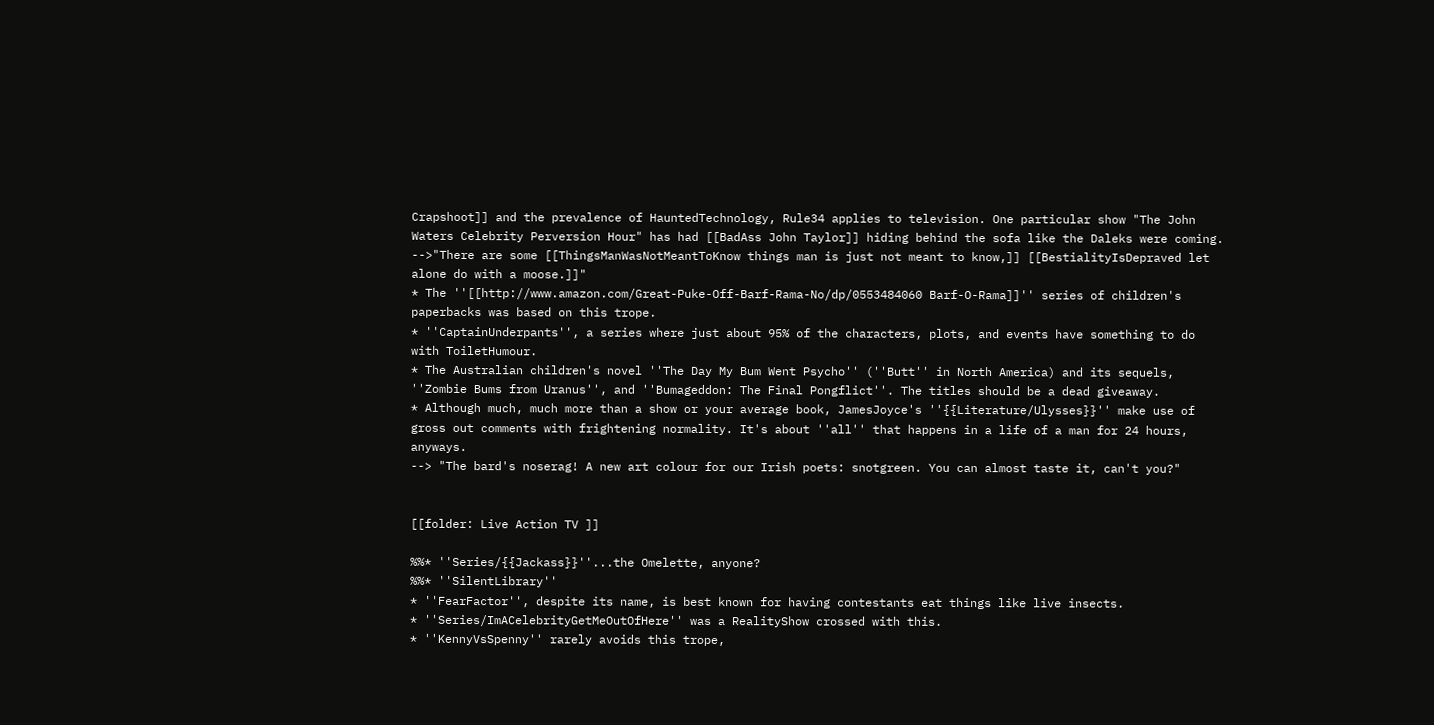Crapshoot]] and the prevalence of HauntedTechnology, Rule34 applies to television. One particular show "The John Waters Celebrity Perversion Hour" has had [[BadAss John Taylor]] hiding behind the sofa like the Daleks were coming.
-->"There are some [[ThingsManWasNotMeantToKnow things man is just not meant to know,]] [[BestialityIsDepraved let alone do with a moose.]]"
* The ''[[http://www.amazon.com/Great-Puke-Off-Barf-Rama-No/dp/0553484060 Barf-O-Rama]]'' series of children's paperbacks was based on this trope.
* ''CaptainUnderpants'', a series where just about 95% of the characters, plots, and events have something to do with ToiletHumour.
* The Australian children's novel ''The Day My Bum Went Psycho'' (''Butt'' in North America) and its sequels, ''Zombie Bums from Uranus'', and ''Bumageddon: The Final Pongflict''. The titles should be a dead giveaway.
* Although much, much more than a show or your average book, JamesJoyce's ''{{Literature/Ulysses}}'' make use of gross out comments with frightening normality. It's about ''all'' that happens in a life of a man for 24 hours, anyways.
--> "The bard's noserag! A new art colour for our Irish poets: snotgreen. You can almost taste it, can't you?"


[[folder: Live Action TV ]]

%%* ''Series/{{Jackass}}''...the Omelette, anyone?
%%* ''SilentLibrary''
* ''FearFactor'', despite its name, is best known for having contestants eat things like live insects.
* ''Series/ImACelebrityGetMeOutOfHere'' was a RealityShow crossed with this.
* ''KennyVsSpenny'' rarely avoids this trope,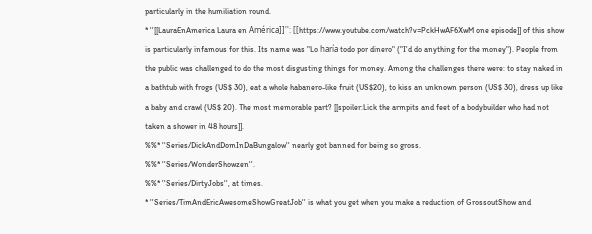particularly in the humiliation round.
* ''[[LauraEnAmerica Laura en América]]'': [[https://www.youtube.com/watch?v=PckHwAF6XwM one episode]] of this show is particularly infamous for this. Its name was "Lo haría todo por dinero" ("I'd do anything for the money"). People from the public was challenged to do the most disgusting things for money. Among the challenges there were: to stay naked in a bathtub with frogs (US$ 30), eat a whole habanero-like fruit (US$20), to kiss an unknown person (US$ 30), dress up like a baby and crawl (US$ 20). The most memorable part? [[spoiler:Lick the armpits and feet of a bodybuilder who had not taken a shower in 48 hours]].
%%* ''Series/DickAndDomInDaBungalow'' nearly got banned for being so gross.
%%* ''Series/WonderShowzen''.
%%* ''Series/DirtyJobs'', at times.
* ''Series/TimAndEricAwesomeShowGreatJob'' is what you get when you make a reduction of GrossoutShow and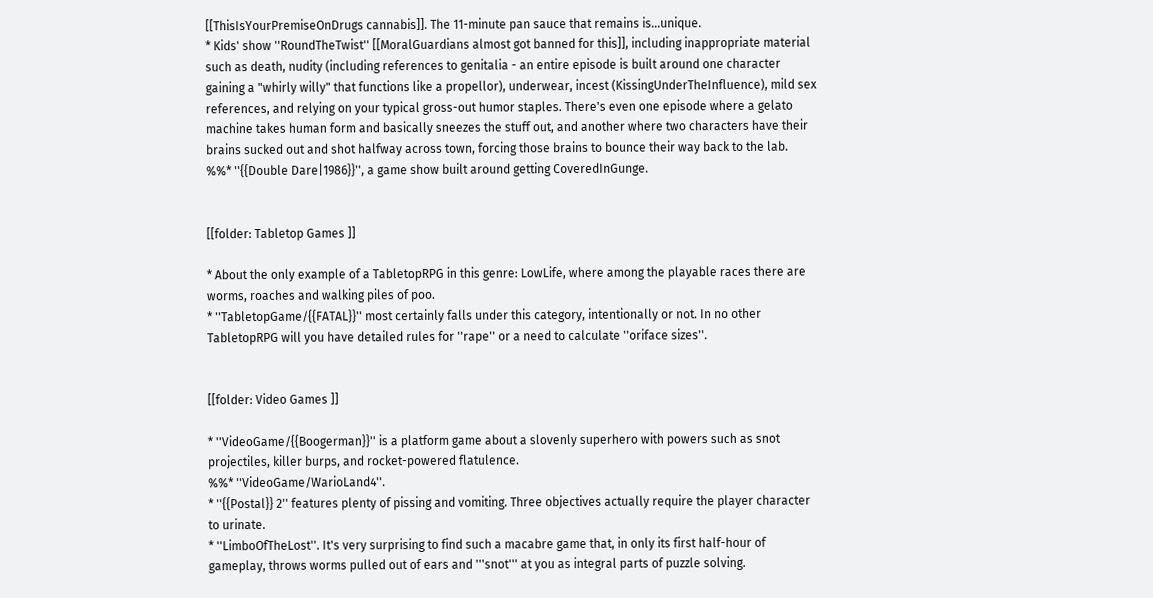[[ThisIsYourPremiseOnDrugs cannabis]]. The 11-minute pan sauce that remains is...unique.
* Kids' show ''RoundTheTwist'' [[MoralGuardians almost got banned for this]], including inappropriate material such as death, nudity (including references to genitalia - an entire episode is built around one character gaining a "whirly willy" that functions like a propellor), underwear, incest (KissingUnderTheInfluence), mild sex references, and relying on your typical gross-out humor staples. There's even one episode where a gelato machine takes human form and basically sneezes the stuff out, and another where two characters have their brains sucked out and shot halfway across town, forcing those brains to bounce their way back to the lab.
%%* ''{{Double Dare|1986}}'', a game show built around getting CoveredInGunge.


[[folder: Tabletop Games ]]

* About the only example of a TabletopRPG in this genre: LowLife, where among the playable races there are worms, roaches and walking piles of poo.
* ''TabletopGame/{{FATAL}}'' most certainly falls under this category, intentionally or not. In no other TabletopRPG will you have detailed rules for ''rape'' or a need to calculate ''oriface sizes''.


[[folder: Video Games ]]

* ''VideoGame/{{Boogerman}}'' is a platform game about a slovenly superhero with powers such as snot projectiles, killer burps, and rocket-powered flatulence.
%%* ''VideoGame/WarioLand4''.
* ''{{Postal}} 2'' features plenty of pissing and vomiting. Three objectives actually require the player character to urinate.
* ''LimboOfTheLost''. It's very surprising to find such a macabre game that, in only its first half-hour of gameplay, throws worms pulled out of ears and '''snot''' at you as integral parts of puzzle solving.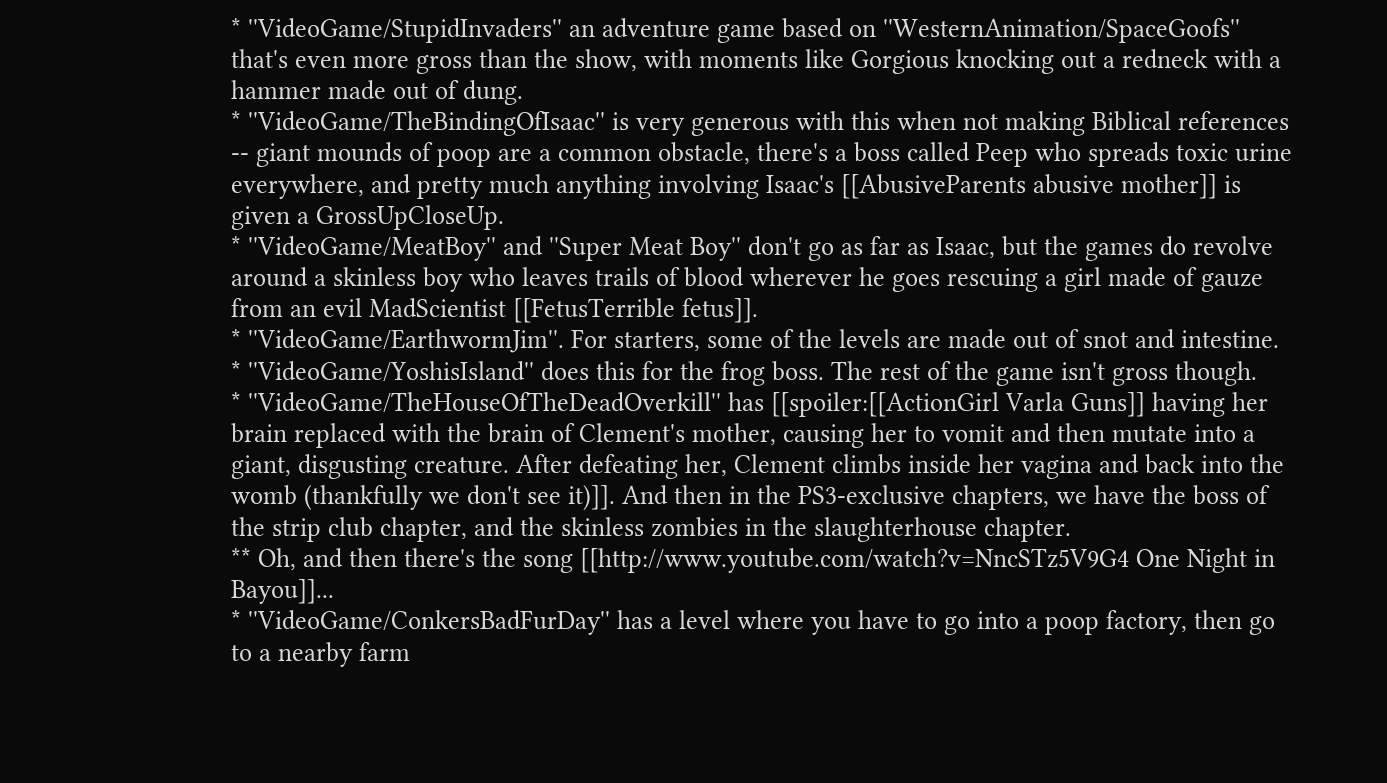* ''VideoGame/StupidInvaders'' an adventure game based on ''WesternAnimation/SpaceGoofs'' that's even more gross than the show, with moments like Gorgious knocking out a redneck with a hammer made out of dung.
* ''VideoGame/TheBindingOfIsaac'' is very generous with this when not making Biblical references -- giant mounds of poop are a common obstacle, there's a boss called Peep who spreads toxic urine everywhere, and pretty much anything involving Isaac's [[AbusiveParents abusive mother]] is given a GrossUpCloseUp.
* ''VideoGame/MeatBoy'' and ''Super Meat Boy'' don't go as far as Isaac, but the games do revolve around a skinless boy who leaves trails of blood wherever he goes rescuing a girl made of gauze from an evil MadScientist [[FetusTerrible fetus]].
* ''VideoGame/EarthwormJim''. For starters, some of the levels are made out of snot and intestine.
* ''VideoGame/YoshisIsland'' does this for the frog boss. The rest of the game isn't gross though.
* ''VideoGame/TheHouseOfTheDeadOverkill'' has [[spoiler:[[ActionGirl Varla Guns]] having her brain replaced with the brain of Clement's mother, causing her to vomit and then mutate into a giant, disgusting creature. After defeating her, Clement climbs inside her vagina and back into the womb (thankfully we don't see it)]]. And then in the PS3-exclusive chapters, we have the boss of the strip club chapter, and the skinless zombies in the slaughterhouse chapter.
** Oh, and then there's the song [[http://www.youtube.com/watch?v=NncSTz5V9G4 One Night in Bayou]]...
* ''VideoGame/ConkersBadFurDay'' has a level where you have to go into a poop factory, then go to a nearby farm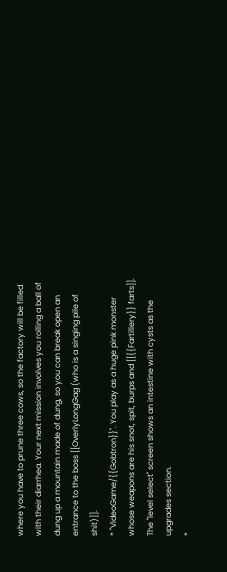where you have to prune three cows, so the factory will be filled with their diarrhea. Your next mission involves you rolling a ball of dung up a mountain made of dung, so you can break open an entrance to the boss [[OverlyLongGag (who is a singing pile of shit)]].
* ''VideoGame/{{Gobtron}}''. You play as a huge pink monster whose weapons are his snot, spit, burps and [[{{Fartillery}} farts]]. The "level select" screen shows an intestine with cysts as the upgrades section.
*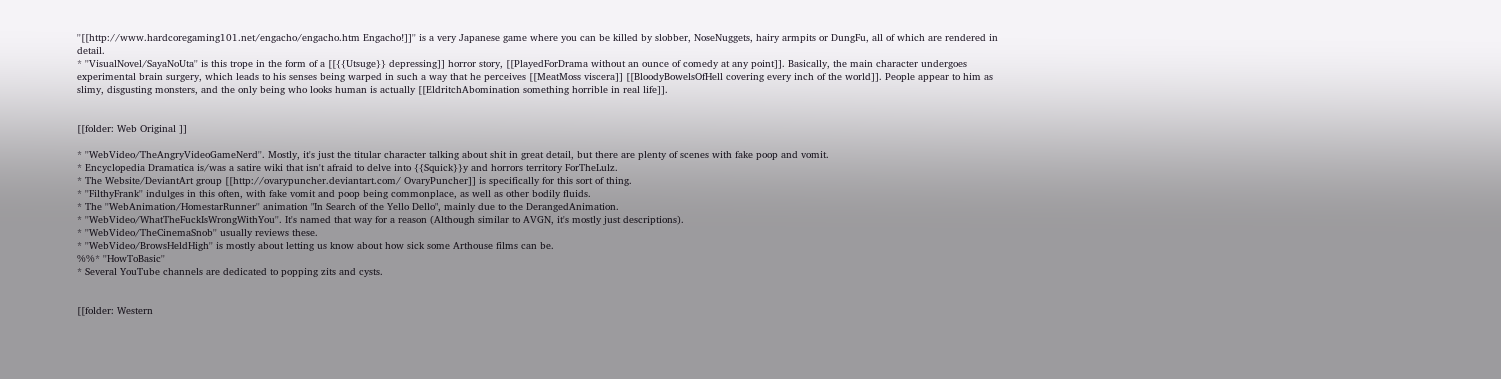''[[http://www.hardcoregaming101.net/engacho/engacho.htm Engacho!]]'' is a very Japanese game where you can be killed by slobber, NoseNuggets, hairy armpits or DungFu, all of which are rendered in detail.
* ''VisualNovel/SayaNoUta'' is this trope in the form of a [[{{Utsuge}} depressing]] horror story, [[PlayedForDrama without an ounce of comedy at any point]]. Basically, the main character undergoes experimental brain surgery, which leads to his senses being warped in such a way that he perceives [[MeatMoss viscera]] [[BloodyBowelsOfHell covering every inch of the world]]. People appear to him as slimy, disgusting monsters, and the only being who looks human is actually [[EldritchAbomination something horrible in real life]].


[[folder: Web Original ]]

* ''WebVideo/TheAngryVideoGameNerd''. Mostly, it's just the titular character talking about shit in great detail, but there are plenty of scenes with fake poop and vomit.
* Encyclopedia Dramatica is/was a satire wiki that isn't afraid to delve into {{Squick}}y and horrors territory ForTheLulz.
* The Website/DeviantArt group [[http://ovarypuncher.deviantart.com/ OvaryPuncher]] is specifically for this sort of thing.
* ''FilthyFrank'' indulges in this often, with fake vomit and poop being commonplace, as well as other bodily fluids.
* The ''WebAnimation/HomestarRunner'' animation "In Search of the Yello Dello", mainly due to the DerangedAnimation.
* ''WebVideo/WhatTheFuckIsWrongWithYou''. It's named that way for a reason (Although similar to AVGN, it's mostly just descriptions).
* ''WebVideo/TheCinemaSnob'' usually reviews these.
* ''WebVideo/BrowsHeldHigh'' is mostly about letting us know about how sick some Arthouse films can be.
%%* ''HowToBasic''
* Several YouTube channels are dedicated to popping zits and cysts.


[[folder: Western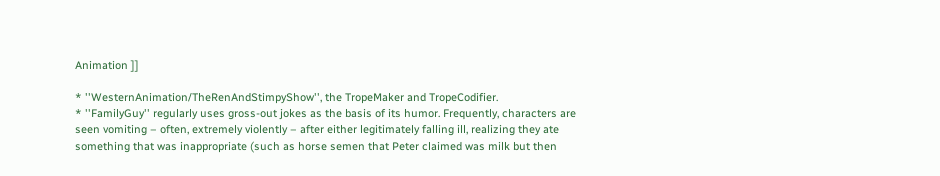Animation ]]

* ''WesternAnimation/TheRenAndStimpyShow'', the TropeMaker and TropeCodifier.
* ''FamilyGuy'' regularly uses gross-out jokes as the basis of its humor. Frequently, characters are seen vomiting – often, extremely violently – after either legitimately falling ill, realizing they ate something that was inappropriate (such as horse semen that Peter claimed was milk but then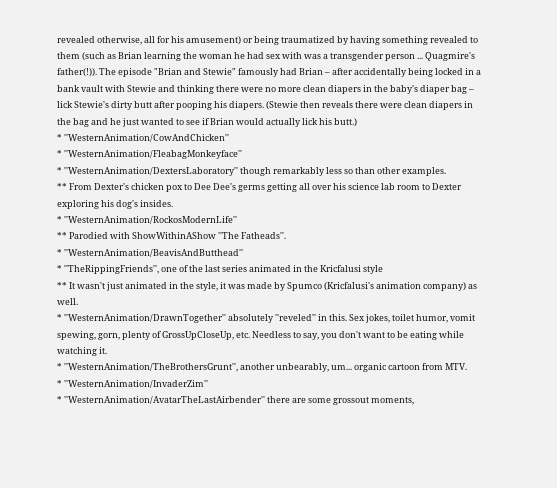revealed otherwise, all for his amusement) or being traumatized by having something revealed to them (such as Brian learning the woman he had sex with was a transgender person ... Quagmire's father(!)). The episode "Brian and Stewie" famously had Brian – after accidentally being locked in a bank vault with Stewie and thinking there were no more clean diapers in the baby's diaper bag – lick Stewie's dirty butt after pooping his diapers. (Stewie then reveals there were clean diapers in the bag and he just wanted to see if Brian would actually lick his butt.)
* ''WesternAnimation/CowAndChicken''
* ''WesternAnimation/FleabagMonkeyface''
* ''WesternAnimation/DextersLaboratory'' though remarkably less so than other examples.
** From Dexter's chicken pox to Dee Dee's germs getting all over his science lab room to Dexter exploring his dog's insides.
* ''WesternAnimation/RockosModernLife''
** Parodied with ShowWithinAShow ''The Fatheads''.
* ''WesternAnimation/BeavisAndButthead''
* ''TheRippingFriends'', one of the last series animated in the Kricfalusi style
** It wasn't just animated in the style, it was made by Spumco (Kricfalusi's animation company) as well.
* ''WesternAnimation/DrawnTogether'' absolutely ''reveled'' in this. Sex jokes, toilet humor, vomit spewing, gorn, plenty of GrossUpCloseUp, etc. Needless to say, you don't want to be eating while watching it.
* ''WesternAnimation/TheBrothersGrunt'', another unbearably, um... organic cartoon from MTV.
* ''WesternAnimation/InvaderZim''
* ''WesternAnimation/AvatarTheLastAirbender'' there are some grossout moments,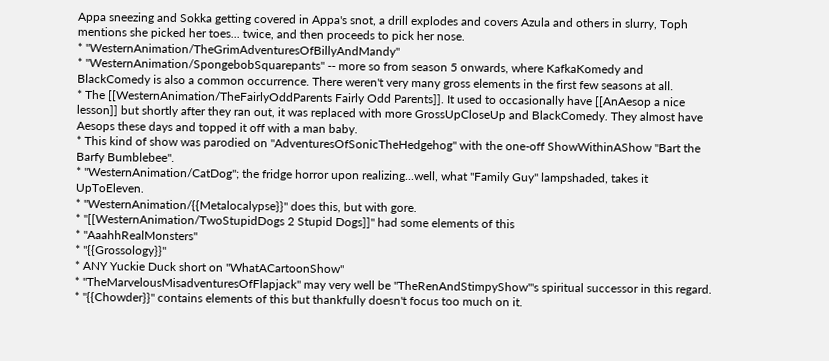Appa sneezing and Sokka getting covered in Appa's snot, a drill explodes and covers Azula and others in slurry, Toph mentions she picked her toes... twice, and then proceeds to pick her nose.
* ''WesternAnimation/TheGrimAdventuresOfBillyAndMandy''
* ''WesternAnimation/SpongebobSquarepants'' -- more so from season 5 onwards, where KafkaKomedy and BlackComedy is also a common occurrence. There weren't very many gross elements in the first few seasons at all.
* The [[WesternAnimation/TheFairlyOddParents Fairly Odd Parents]]. It used to occasionally have [[AnAesop a nice lesson]] but shortly after they ran out, it was replaced with more GrossUpCloseUp and BlackComedy. They almost have Aesops these days and topped it off with a man baby.
* This kind of show was parodied on ''AdventuresOfSonicTheHedgehog'' with the one-off ShowWithinAShow "Bart the Barfy Bumblebee".
* ''WesternAnimation/CatDog''; the fridge horror upon realizing...well, what ''Family Guy'' lampshaded, takes it UpToEleven.
* ''WesternAnimation/{{Metalocalypse}}'' does this, but with gore.
* ''[[WesternAnimation/TwoStupidDogs 2 Stupid Dogs]]'' had some elements of this
* ''AaahhRealMonsters''
* ''{{Grossology}}''
* ANY Yuckie Duck short on ''WhatACartoonShow''
* ''TheMarvelousMisadventuresOfFlapjack'' may very well be ''TheRenAndStimpyShow'''s spiritual successor in this regard.
* ''{{Chowder}}'' contains elements of this but thankfully doesn't focus too much on it.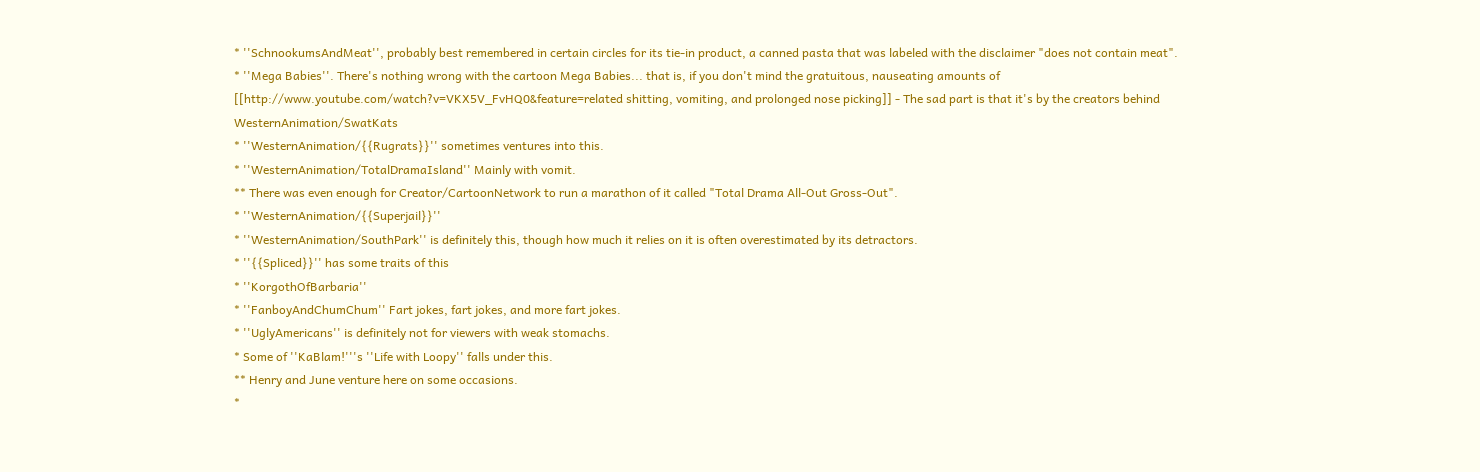* ''SchnookumsAndMeat'', probably best remembered in certain circles for its tie-in product, a canned pasta that was labeled with the disclaimer "does not contain meat".
* ''Mega Babies''. There's nothing wrong with the cartoon Mega Babies... that is, if you don't mind the gratuitous, nauseating amounts of [[http://www.youtube.com/watch?v=VKX5V_FvHQ0&feature=related shitting, vomiting, and prolonged nose picking]] - The sad part is that it's by the creators behind WesternAnimation/SwatKats
* ''WesternAnimation/{{Rugrats}}'' sometimes ventures into this.
* ''WesternAnimation/TotalDramaIsland'' Mainly with vomit.
** There was even enough for Creator/CartoonNetwork to run a marathon of it called "Total Drama All-Out Gross-Out".
* ''WesternAnimation/{{Superjail}}''
* ''WesternAnimation/SouthPark'' is definitely this, though how much it relies on it is often overestimated by its detractors.
* ''{{Spliced}}'' has some traits of this
* ''KorgothOfBarbaria''
* ''FanboyAndChumChum'' Fart jokes, fart jokes, and more fart jokes.
* ''UglyAmericans'' is definitely not for viewers with weak stomachs.
* Some of ''KaBlam!'''s ''Life with Loopy'' falls under this.
** Henry and June venture here on some occasions.
*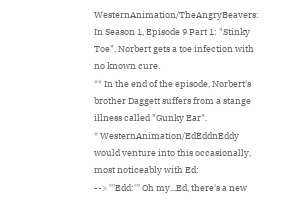WesternAnimation/TheAngryBeavers: In Season 1, Episode 9 Part 1: "Stinky Toe", Norbert gets a toe infection with no known cure.
** In the end of the episode, Norbert's brother Daggett suffers from a stange illness called "Gunky Ear".
* WesternAnimation/EdEddnEddy would venture into this occasionally, most noticeably with Ed:
--> '''Edd:''' Oh my...Ed, there's a new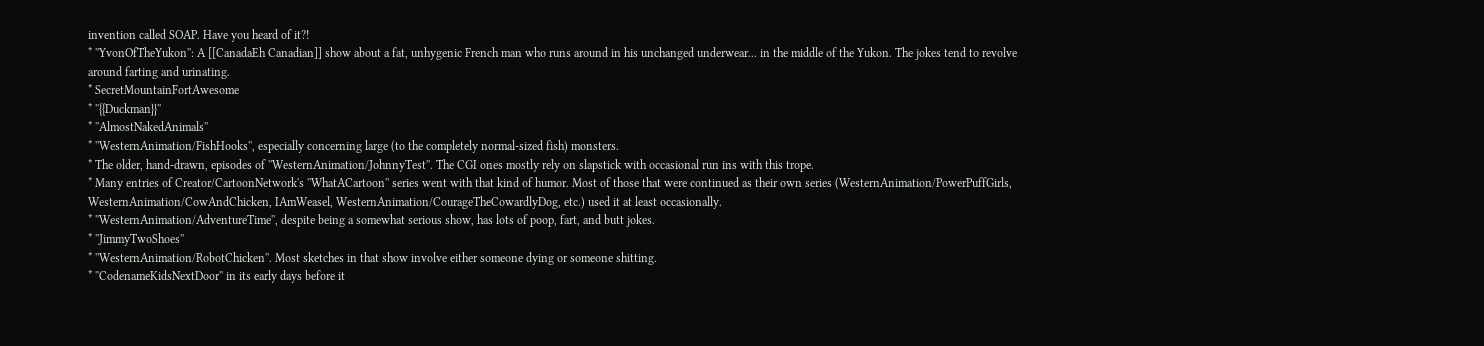invention called SOAP. Have you heard of it?!
* ''YvonOfTheYukon'': A [[CanadaEh Canadian]] show about a fat, unhygenic French man who runs around in his unchanged underwear... in the middle of the Yukon. The jokes tend to revolve around farting and urinating.
* SecretMountainFortAwesome
* ''{{Duckman}}''
* ''AlmostNakedAnimals''
* ''WesternAnimation/FishHooks'', especially concerning large (to the completely normal-sized fish) monsters.
* The older, hand-drawn, episodes of ''WesternAnimation/JohnnyTest''. The CGI ones mostly rely on slapstick with occasional run ins with this trope.
* Many entries of Creator/CartoonNetwork's ''WhatACartoon'' series went with that kind of humor. Most of those that were continued as their own series (WesternAnimation/PowerPuffGirls, WesternAnimation/CowAndChicken, IAmWeasel, WesternAnimation/CourageTheCowardlyDog, etc.) used it at least occasionally.
* ''WesternAnimation/AdventureTime'', despite being a somewhat serious show, has lots of poop, fart, and butt jokes.
* ''JimmyTwoShoes''
* ''WesternAnimation/RobotChicken''. Most sketches in that show involve either someone dying or someone shitting.
* ''CodenameKidsNextDoor'' in its early days before it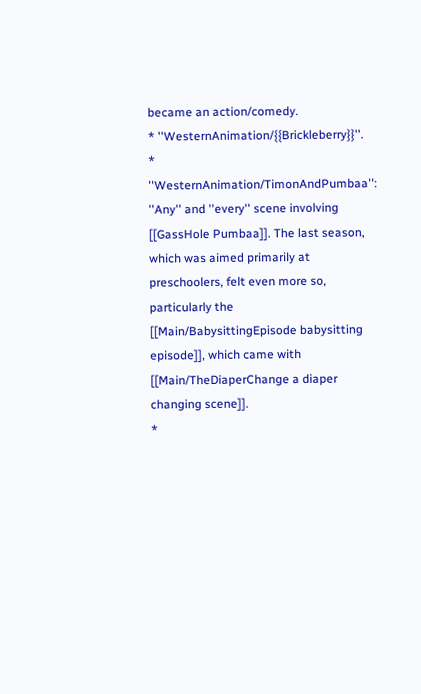became an action/comedy.
* ''WesternAnimation/{{Brickleberry}}''.
* ''WesternAnimation/TimonAndPumbaa'': ''Any'' and ''every'' scene involving [[GassHole Pumbaa]]. The last season, which was aimed primarily at preschoolers, felt even more so, particularly the [[Main/BabysittingEpisode babysitting episode]], which came with [[Main/TheDiaperChange a diaper changing scene]].
*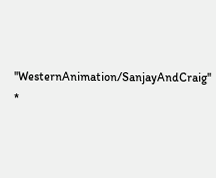''WesternAnimation/SanjayAndCraig''
*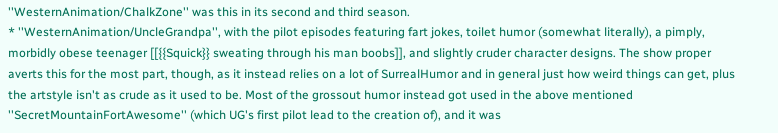''WesternAnimation/ChalkZone'' was this in its second and third season.
* ''WesternAnimation/UncleGrandpa'', with the pilot episodes featuring fart jokes, toilet humor (somewhat literally), a pimply, morbidly obese teenager [[{{Squick}} sweating through his man boobs]], and slightly cruder character designs. The show proper averts this for the most part, though, as it instead relies on a lot of SurrealHumor and in general just how weird things can get, plus the artstyle isn't as crude as it used to be. Most of the grossout humor instead got used in the above mentioned ''SecretMountainFortAwesome'' (which UG's first pilot lead to the creation of), and it was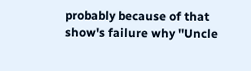probably because of that show's failure why ''Uncle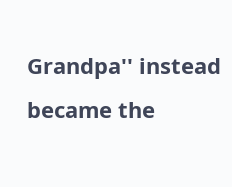Grandpa'' instead became the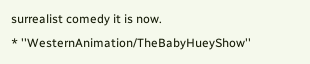surrealist comedy it is now.
* ''WesternAnimation/TheBabyHueyShow''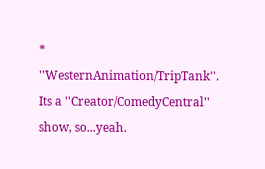* ''WesternAnimation/TripTank''. Its a ''Creator/ComedyCentral'' show, so...yeah.